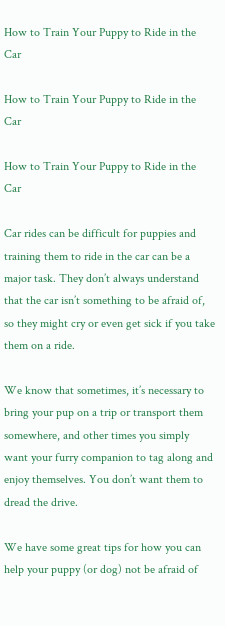How to Train Your Puppy to Ride in the Car

How to Train Your Puppy to Ride in the Car

How to Train Your Puppy to Ride in the Car

Car rides can be difficult for puppies and training them to ride in the car can be a major task. They don’t always understand that the car isn’t something to be afraid of, so they might cry or even get sick if you take them on a ride.

We know that sometimes, it’s necessary to bring your pup on a trip or transport them somewhere, and other times you simply want your furry companion to tag along and enjoy themselves. You don’t want them to dread the drive.

We have some great tips for how you can help your puppy (or dog) not be afraid of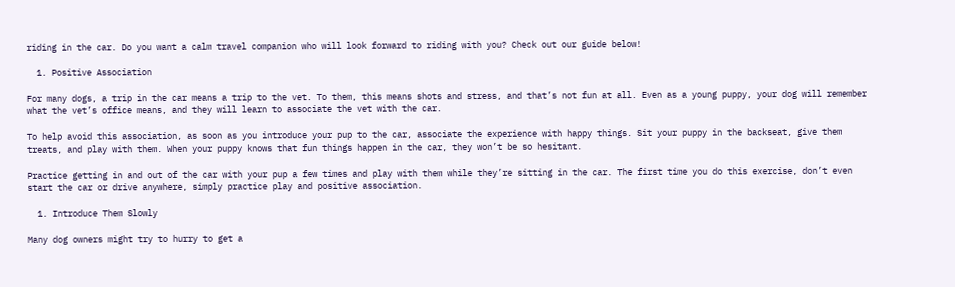riding in the car. Do you want a calm travel companion who will look forward to riding with you? Check out our guide below!

  1. Positive Association

For many dogs, a trip in the car means a trip to the vet. To them, this means shots and stress, and that’s not fun at all. Even as a young puppy, your dog will remember what the vet’s office means, and they will learn to associate the vet with the car.

To help avoid this association, as soon as you introduce your pup to the car, associate the experience with happy things. Sit your puppy in the backseat, give them treats, and play with them. When your puppy knows that fun things happen in the car, they won’t be so hesitant.

Practice getting in and out of the car with your pup a few times and play with them while they’re sitting in the car. The first time you do this exercise, don’t even start the car or drive anywhere, simply practice play and positive association.

  1. Introduce Them Slowly

Many dog owners might try to hurry to get a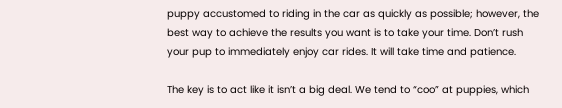puppy accustomed to riding in the car as quickly as possible; however, the best way to achieve the results you want is to take your time. Don’t rush your pup to immediately enjoy car rides. It will take time and patience.

The key is to act like it isn’t a big deal. We tend to “coo” at puppies, which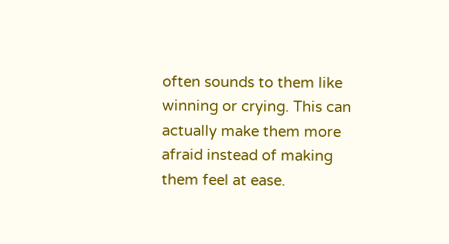often sounds to them like winning or crying. This can actually make them more afraid instead of making them feel at ease.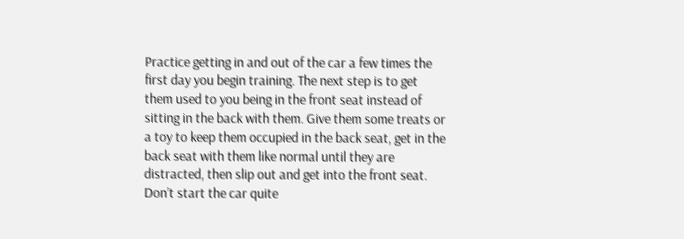Practice getting in and out of the car a few times the first day you begin training. The next step is to get them used to you being in the front seat instead of sitting in the back with them. Give them some treats or a toy to keep them occupied in the back seat, get in the back seat with them like normal until they are distracted, then slip out and get into the front seat. Don’t start the car quite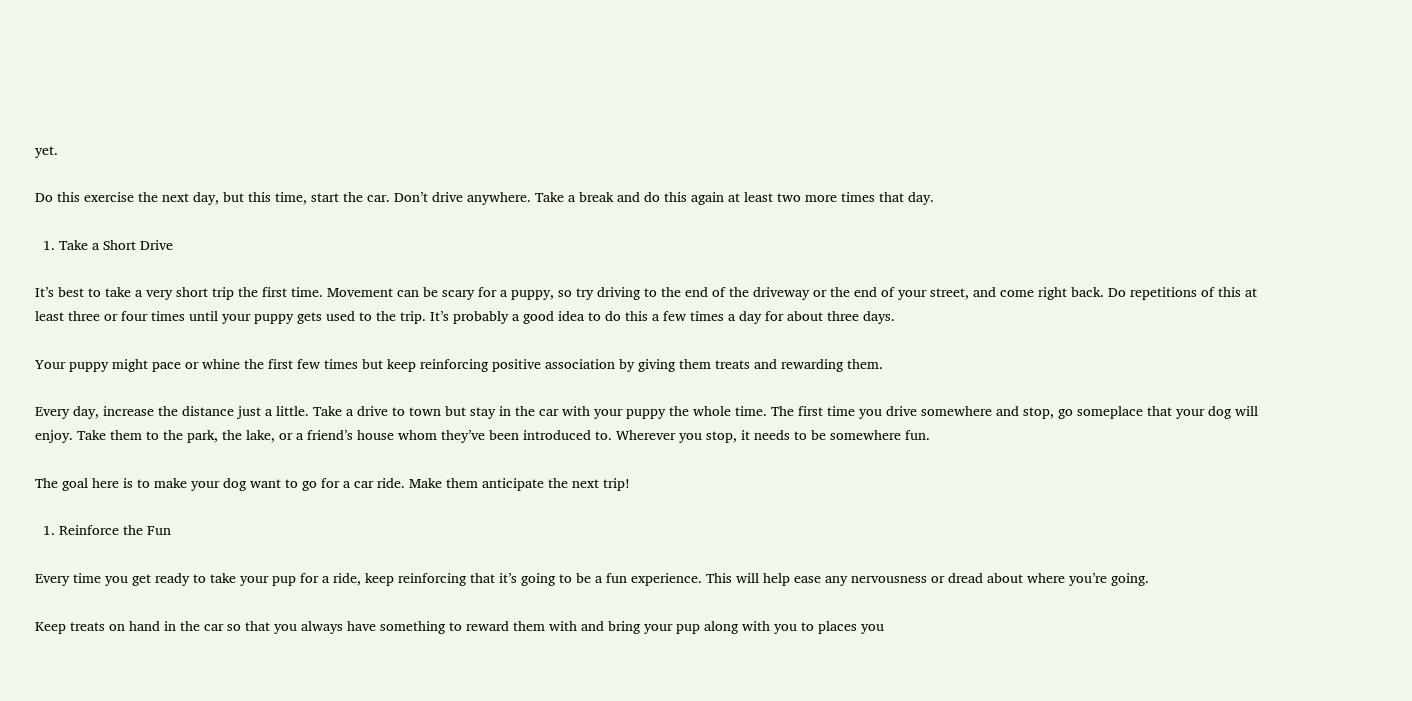yet.

Do this exercise the next day, but this time, start the car. Don’t drive anywhere. Take a break and do this again at least two more times that day.

  1. Take a Short Drive

It’s best to take a very short trip the first time. Movement can be scary for a puppy, so try driving to the end of the driveway or the end of your street, and come right back. Do repetitions of this at least three or four times until your puppy gets used to the trip. It’s probably a good idea to do this a few times a day for about three days.

Your puppy might pace or whine the first few times but keep reinforcing positive association by giving them treats and rewarding them.

Every day, increase the distance just a little. Take a drive to town but stay in the car with your puppy the whole time. The first time you drive somewhere and stop, go someplace that your dog will enjoy. Take them to the park, the lake, or a friend’s house whom they’ve been introduced to. Wherever you stop, it needs to be somewhere fun.

The goal here is to make your dog want to go for a car ride. Make them anticipate the next trip!

  1. Reinforce the Fun

Every time you get ready to take your pup for a ride, keep reinforcing that it’s going to be a fun experience. This will help ease any nervousness or dread about where you’re going.

Keep treats on hand in the car so that you always have something to reward them with and bring your pup along with you to places you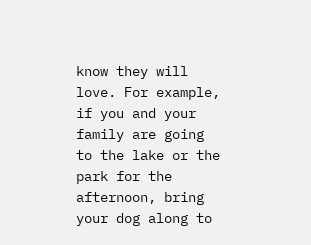know they will love. For example, if you and your family are going to the lake or the park for the afternoon, bring your dog along to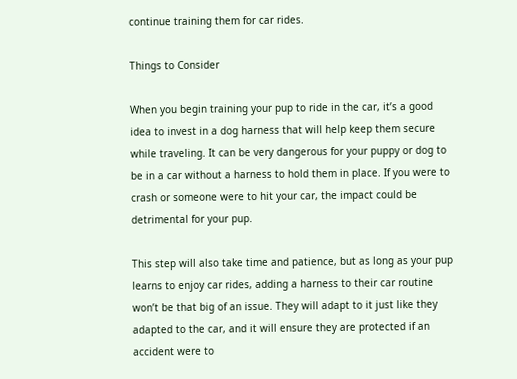continue training them for car rides.

Things to Consider

When you begin training your pup to ride in the car, it’s a good idea to invest in a dog harness that will help keep them secure while traveling. It can be very dangerous for your puppy or dog to be in a car without a harness to hold them in place. If you were to crash or someone were to hit your car, the impact could be detrimental for your pup.

This step will also take time and patience, but as long as your pup learns to enjoy car rides, adding a harness to their car routine won’t be that big of an issue. They will adapt to it just like they adapted to the car, and it will ensure they are protected if an accident were to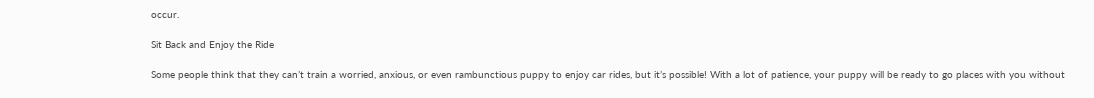occur.

Sit Back and Enjoy the Ride

Some people think that they can’t train a worried, anxious, or even rambunctious puppy to enjoy car rides, but it’s possible! With a lot of patience, your puppy will be ready to go places with you without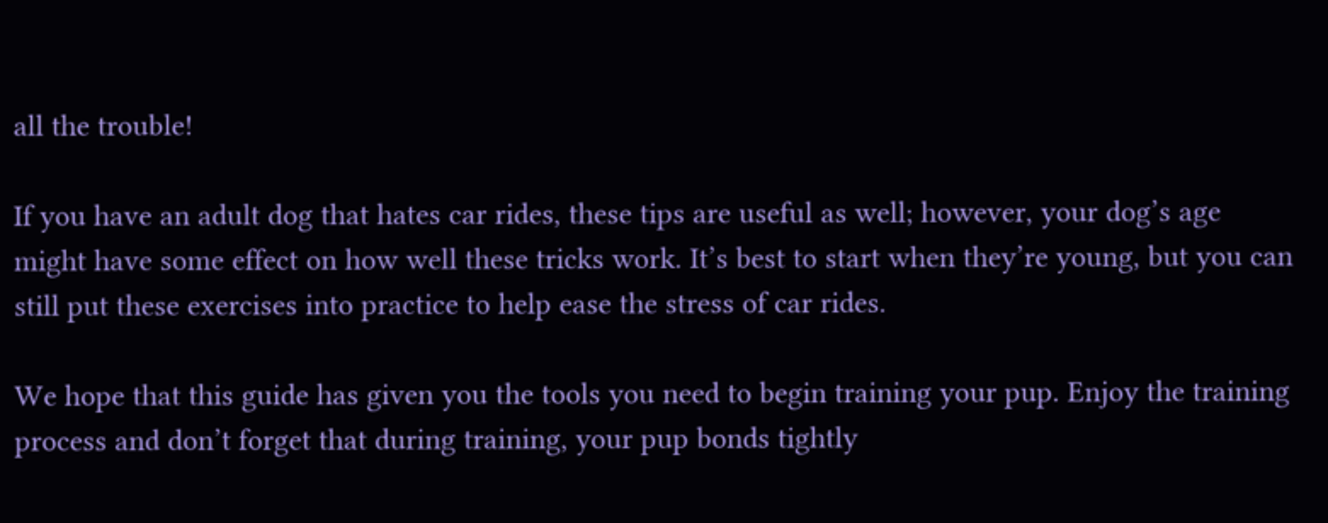all the trouble!

If you have an adult dog that hates car rides, these tips are useful as well; however, your dog’s age might have some effect on how well these tricks work. It’s best to start when they’re young, but you can still put these exercises into practice to help ease the stress of car rides.

We hope that this guide has given you the tools you need to begin training your pup. Enjoy the training process and don’t forget that during training, your pup bonds tightly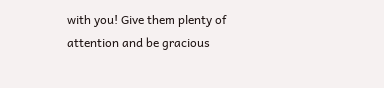with you! Give them plenty of attention and be gracious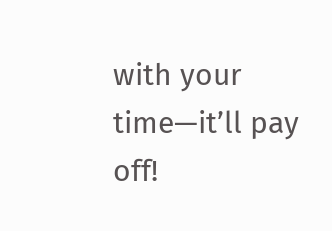with your time—it’ll pay off!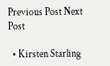Previous Post Next Post

  • Kirsten Starling